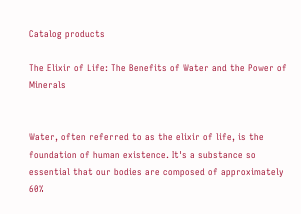Catalog products

The Elixir of Life: The Benefits of Water and the Power of Minerals


Water, often referred to as the elixir of life, is the foundation of human existence. It's a substance so essential that our bodies are composed of approximately 60%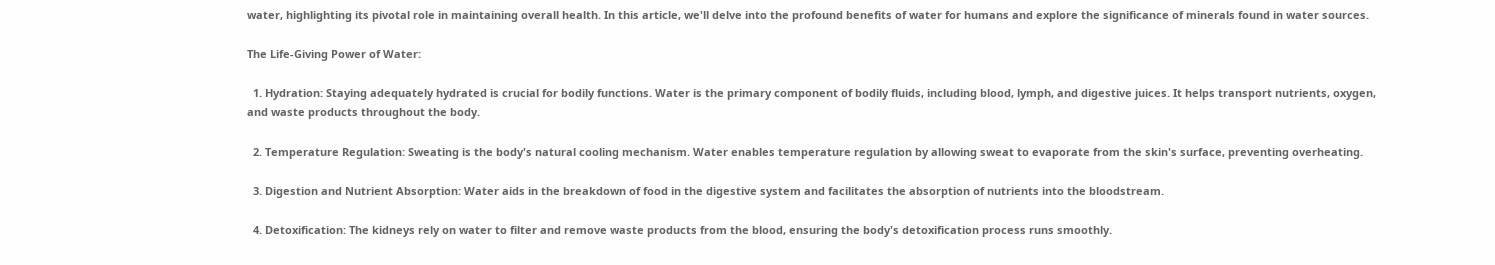water, highlighting its pivotal role in maintaining overall health. In this article, we'll delve into the profound benefits of water for humans and explore the significance of minerals found in water sources.

The Life-Giving Power of Water:

  1. Hydration: Staying adequately hydrated is crucial for bodily functions. Water is the primary component of bodily fluids, including blood, lymph, and digestive juices. It helps transport nutrients, oxygen, and waste products throughout the body.

  2. Temperature Regulation: Sweating is the body's natural cooling mechanism. Water enables temperature regulation by allowing sweat to evaporate from the skin's surface, preventing overheating.

  3. Digestion and Nutrient Absorption: Water aids in the breakdown of food in the digestive system and facilitates the absorption of nutrients into the bloodstream.

  4. Detoxification: The kidneys rely on water to filter and remove waste products from the blood, ensuring the body's detoxification process runs smoothly.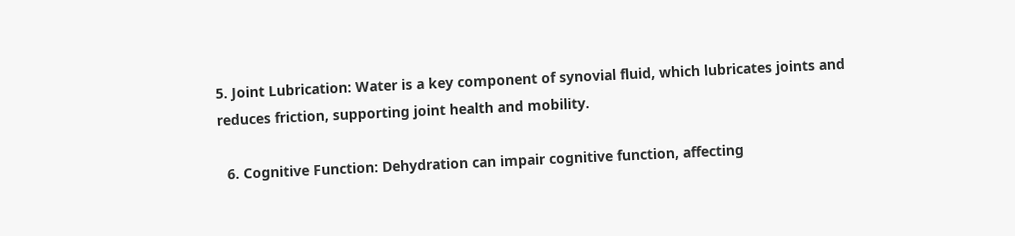5. Joint Lubrication: Water is a key component of synovial fluid, which lubricates joints and reduces friction, supporting joint health and mobility.

  6. Cognitive Function: Dehydration can impair cognitive function, affecting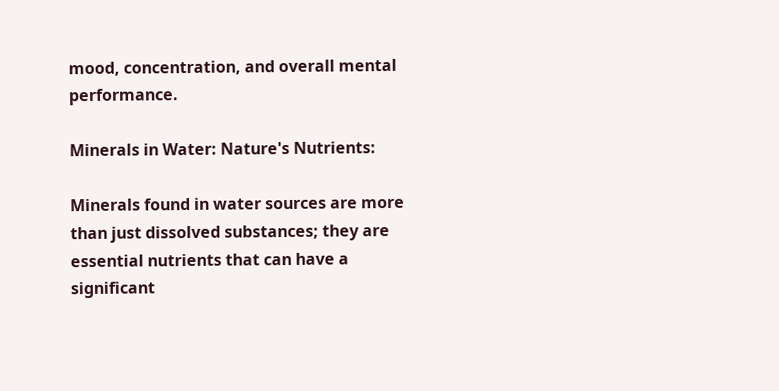mood, concentration, and overall mental performance.

Minerals in Water: Nature's Nutrients:

Minerals found in water sources are more than just dissolved substances; they are essential nutrients that can have a significant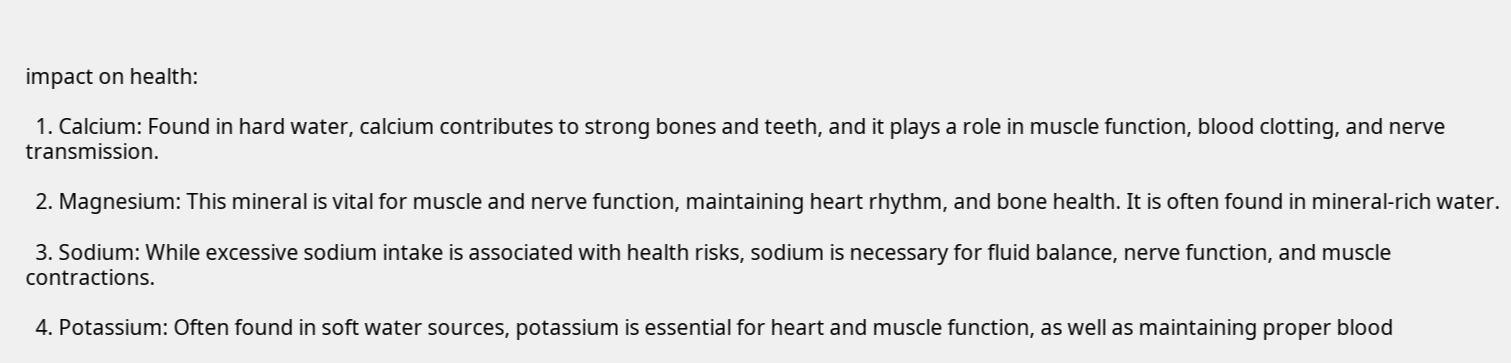impact on health:

  1. Calcium: Found in hard water, calcium contributes to strong bones and teeth, and it plays a role in muscle function, blood clotting, and nerve transmission.

  2. Magnesium: This mineral is vital for muscle and nerve function, maintaining heart rhythm, and bone health. It is often found in mineral-rich water.

  3. Sodium: While excessive sodium intake is associated with health risks, sodium is necessary for fluid balance, nerve function, and muscle contractions.

  4. Potassium: Often found in soft water sources, potassium is essential for heart and muscle function, as well as maintaining proper blood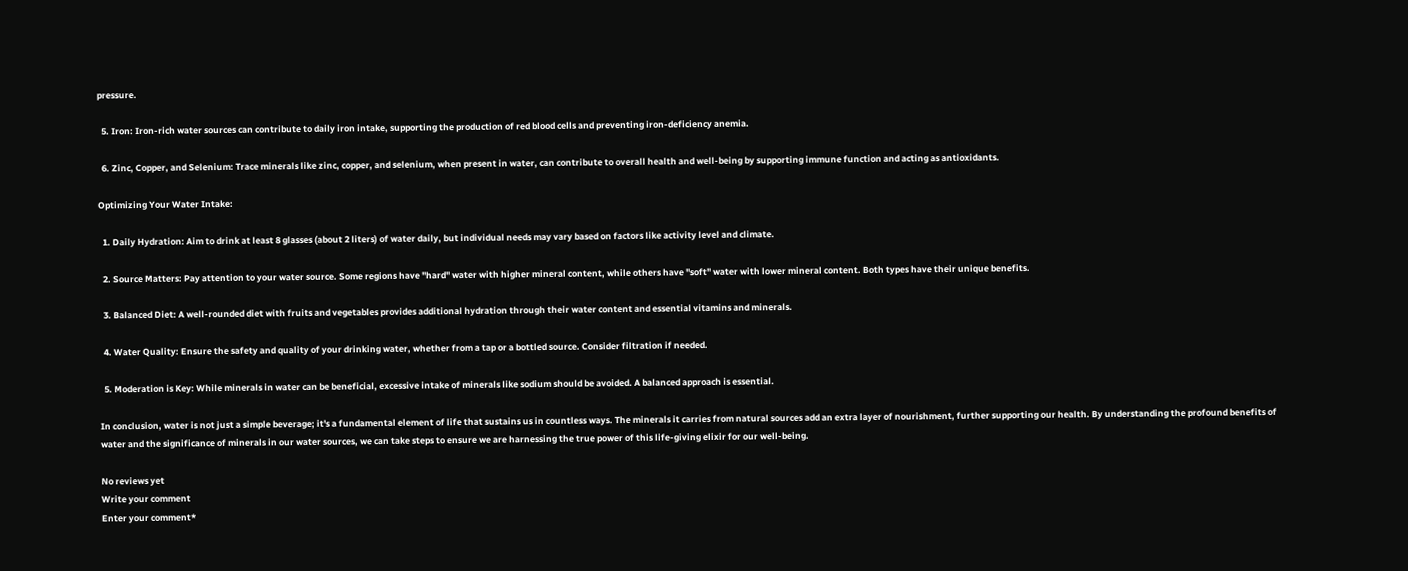pressure.

  5. Iron: Iron-rich water sources can contribute to daily iron intake, supporting the production of red blood cells and preventing iron-deficiency anemia.

  6. Zinc, Copper, and Selenium: Trace minerals like zinc, copper, and selenium, when present in water, can contribute to overall health and well-being by supporting immune function and acting as antioxidants.

Optimizing Your Water Intake:

  1. Daily Hydration: Aim to drink at least 8 glasses (about 2 liters) of water daily, but individual needs may vary based on factors like activity level and climate.

  2. Source Matters: Pay attention to your water source. Some regions have "hard" water with higher mineral content, while others have "soft" water with lower mineral content. Both types have their unique benefits.

  3. Balanced Diet: A well-rounded diet with fruits and vegetables provides additional hydration through their water content and essential vitamins and minerals.

  4. Water Quality: Ensure the safety and quality of your drinking water, whether from a tap or a bottled source. Consider filtration if needed.

  5. Moderation is Key: While minerals in water can be beneficial, excessive intake of minerals like sodium should be avoided. A balanced approach is essential.

In conclusion, water is not just a simple beverage; it's a fundamental element of life that sustains us in countless ways. The minerals it carries from natural sources add an extra layer of nourishment, further supporting our health. By understanding the profound benefits of water and the significance of minerals in our water sources, we can take steps to ensure we are harnessing the true power of this life-giving elixir for our well-being.

No reviews yet
Write your comment
Enter your comment*